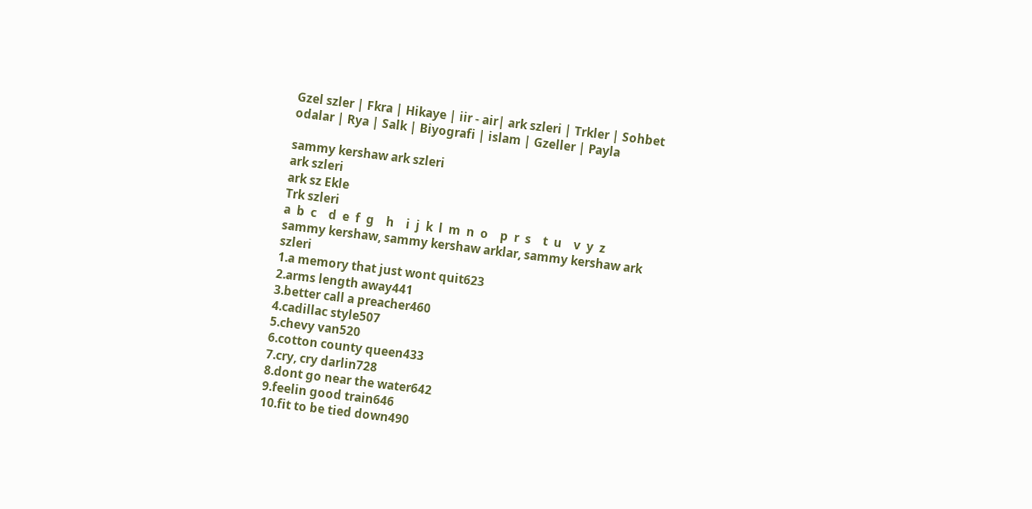Gzel szler | Fkra | Hikaye | iir - air| ark szleri | Trkler | Sohbet odalar | Rya | Salk | Biyografi | islam | Gzeller | Payla

sammy kershaw ark szleri
ark szleri
ark sz Ekle
Trk szleri
a  b  c    d  e  f  g    h    i  j  k  l  m  n  o    p  r  s    t  u    v  y  z
sammy kershaw, sammy kershaw arklar, sammy kershaw ark szleri
1.a memory that just wont quit623
2.arms length away441
3.better call a preacher460
4.cadillac style507
5.chevy van520
6.cotton county queen433
7.cry, cry darlin728
8.dont go near the water642
9.feelin good train646
10.fit to be tied down490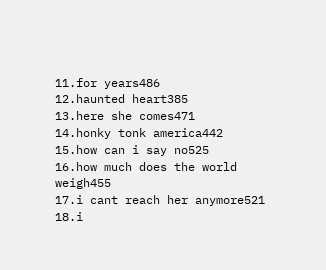11.for years486
12.haunted heart385
13.here she comes471
14.honky tonk america442
15.how can i say no525
16.how much does the world weigh455
17.i cant reach her anymore521
18.i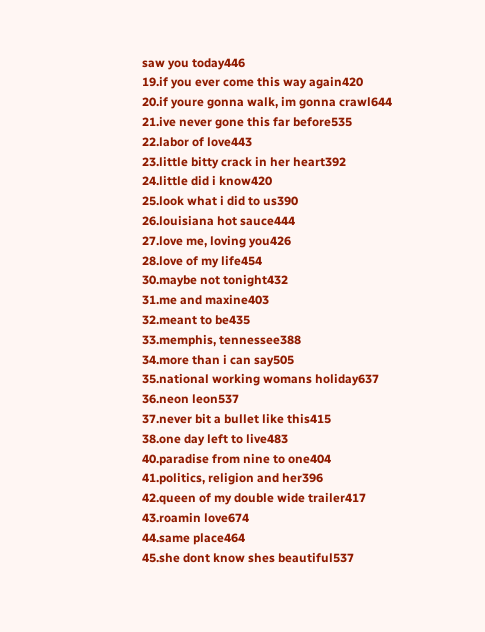saw you today446
19.if you ever come this way again420
20.if youre gonna walk, im gonna crawl644
21.ive never gone this far before535
22.labor of love443
23.little bitty crack in her heart392
24.little did i know420
25.look what i did to us390
26.louisiana hot sauce444
27.love me, loving you426
28.love of my life454
30.maybe not tonight432
31.me and maxine403
32.meant to be435
33.memphis, tennessee388
34.more than i can say505
35.national working womans holiday637
36.neon leon537
37.never bit a bullet like this415
38.one day left to live483
40.paradise from nine to one404
41.politics, religion and her396
42.queen of my double wide trailer417
43.roamin love674
44.same place464
45.she dont know shes beautiful537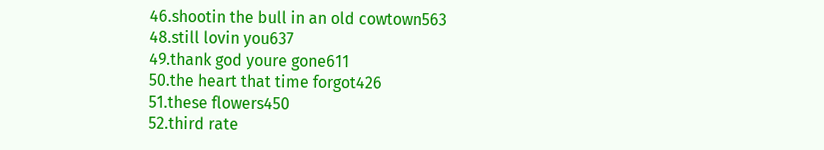46.shootin the bull in an old cowtown563
48.still lovin you637
49.thank god youre gone611
50.the heart that time forgot426
51.these flowers450
52.third rate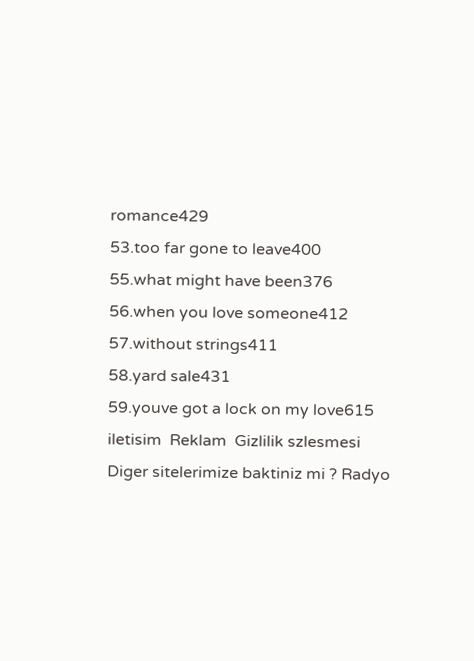romance429
53.too far gone to leave400
55.what might have been376
56.when you love someone412
57.without strings411
58.yard sale431
59.youve got a lock on my love615
iletisim  Reklam  Gizlilik szlesmesi
Diger sitelerimize baktiniz mi ? Radyo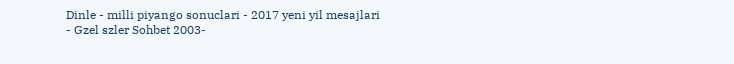Dinle - milli piyango sonuclari - 2017 yeni yil mesajlari - Gzel szler Sohbet 2003-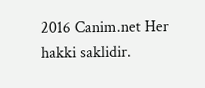2016 Canim.net Her hakki saklidir.